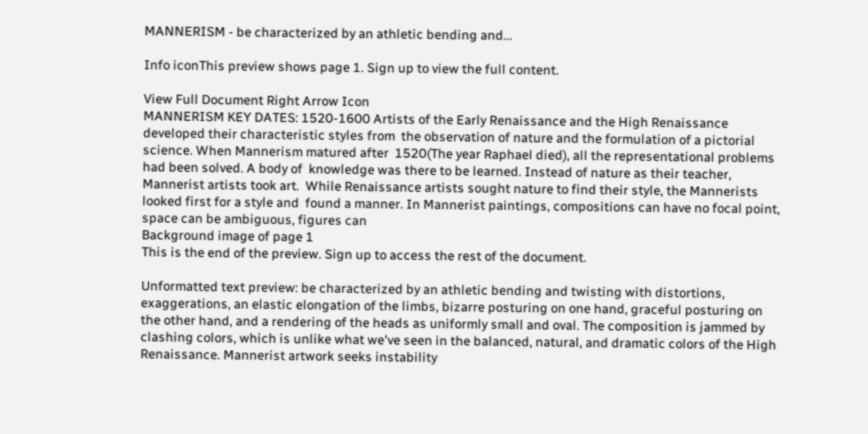MANNERISM - be characterized by an athletic bending and...

Info iconThis preview shows page 1. Sign up to view the full content.

View Full Document Right Arrow Icon
MANNERISM KEY DATES: 1520-1600 Artists of the Early Renaissance and the High Renaissance developed their characteristic styles from  the observation of nature and the formulation of a pictorial science. When Mannerism matured after  1520(The year Raphael died), all the representational problems had been solved. A body of  knowledge was there to be learned. Instead of nature as their teacher, Mannerist artists took art.  While Renaissance artists sought nature to find their style, the Mannerists looked first for a style and  found a manner. In Mannerist paintings, compositions can have no focal point, space can be ambiguous, figures can
Background image of page 1
This is the end of the preview. Sign up to access the rest of the document.

Unformatted text preview: be characterized by an athletic bending and twisting with distortions, exaggerations, an elastic elongation of the limbs, bizarre posturing on one hand, graceful posturing on the other hand, and a rendering of the heads as uniformly small and oval. The composition is jammed by clashing colors, which is unlike what we've seen in the balanced, natural, and dramatic colors of the High Renaissance. Mannerist artwork seeks instability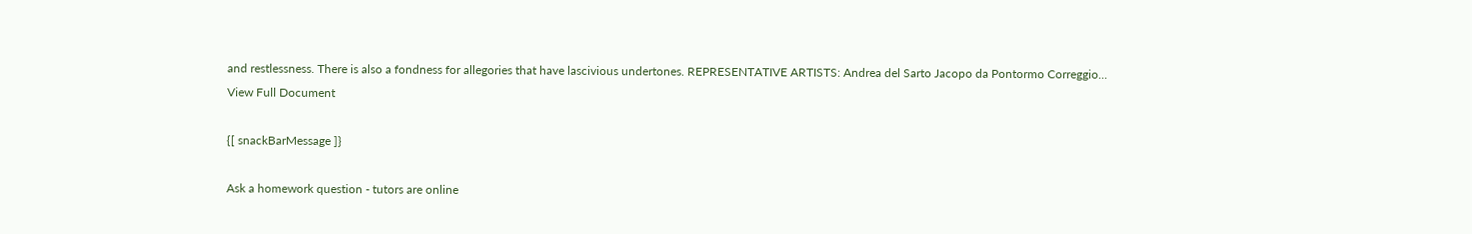and restlessness. There is also a fondness for allegories that have lascivious undertones. REPRESENTATIVE ARTISTS: Andrea del Sarto Jacopo da Pontormo Correggio...
View Full Document

{[ snackBarMessage ]}

Ask a homework question - tutors are online